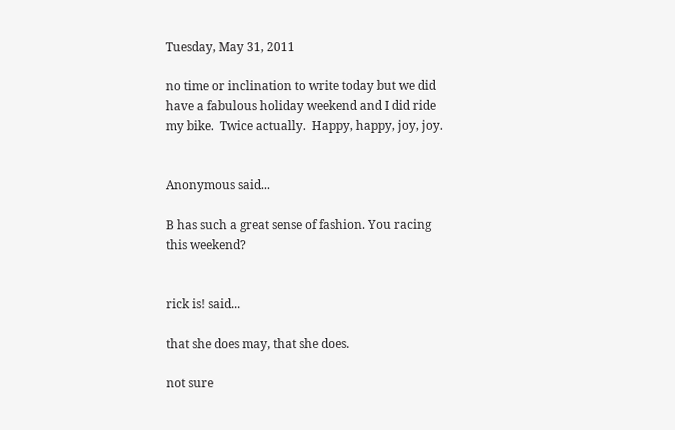Tuesday, May 31, 2011

no time or inclination to write today but we did have a fabulous holiday weekend and I did ride my bike.  Twice actually.  Happy, happy, joy, joy.


Anonymous said...

B has such a great sense of fashion. You racing this weekend?


rick is! said...

that she does may, that she does.

not sure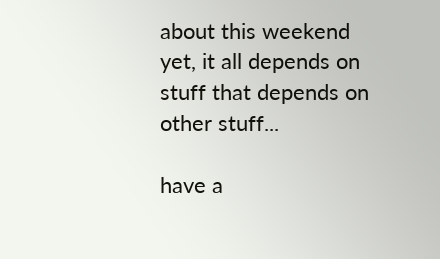about this weekend yet, it all depends on stuff that depends on other stuff...

have a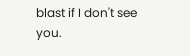blast if I don't see you.